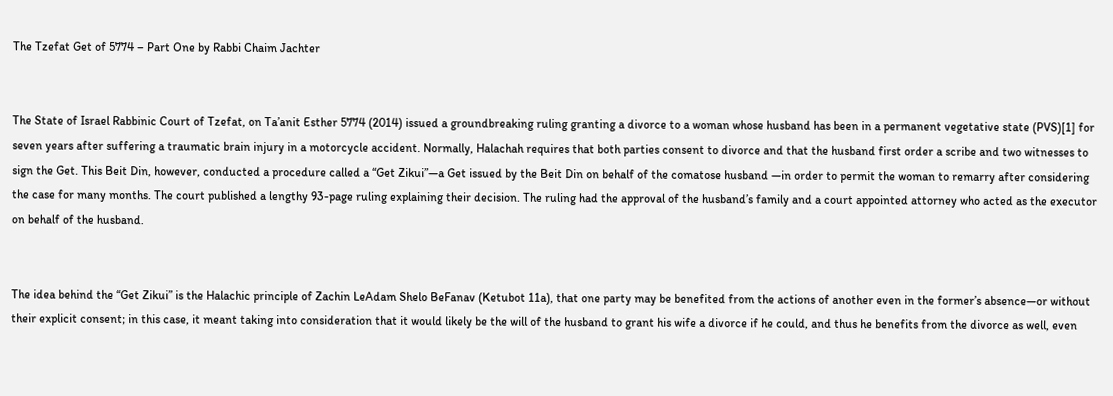The Tzefat Get of 5774 – Part One by Rabbi Chaim Jachter


The State of Israel Rabbinic Court of Tzefat, on Ta’anit Esther 5774 (2014) issued a groundbreaking ruling granting a divorce to a woman whose husband has been in a permanent vegetative state (PVS)[1] for seven years after suffering a traumatic brain injury in a motorcycle accident. Normally, Halachah requires that both parties consent to divorce and that the husband first order a scribe and two witnesses to sign the Get. This Beit Din, however, conducted a procedure called a “Get Zikui”—a Get issued by the Beit Din on behalf of the comatose husband —in order to permit the woman to remarry after considering the case for many months. The court published a lengthy 93-page ruling explaining their decision. The ruling had the approval of the husband’s family and a court appointed attorney who acted as the executor on behalf of the husband.


The idea behind the “Get Zikui” is the Halachic principle of Zachin LeAdam Shelo BeFanav (Ketubot 11a), that one party may be benefited from the actions of another even in the former’s absence—or without their explicit consent; in this case, it meant taking into consideration that it would likely be the will of the husband to grant his wife a divorce if he could, and thus he benefits from the divorce as well, even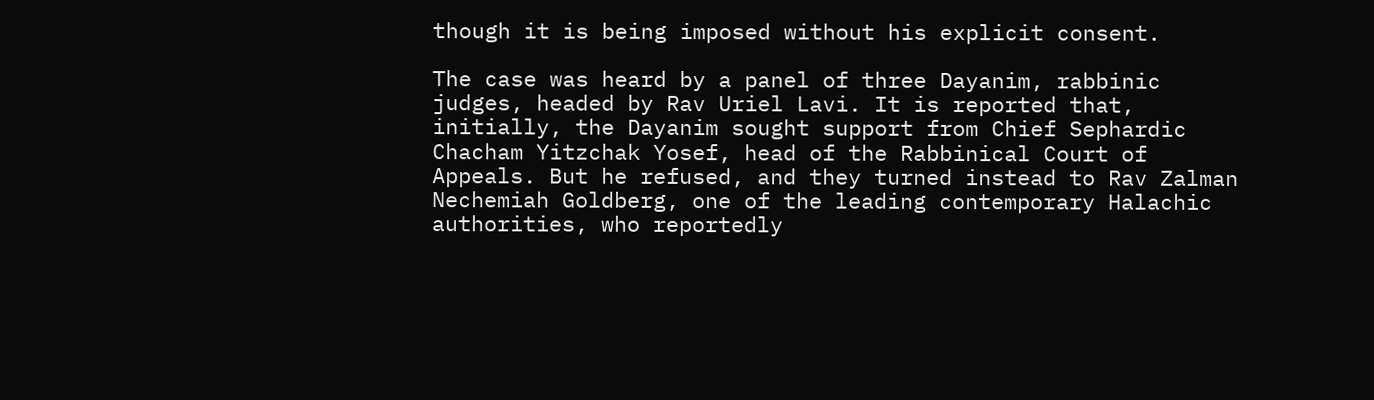though it is being imposed without his explicit consent.

The case was heard by a panel of three Dayanim, rabbinic judges, headed by Rav Uriel Lavi. It is reported that, initially, the Dayanim sought support from Chief Sephardic Chacham Yitzchak Yosef, head of the Rabbinical Court of Appeals. But he refused, and they turned instead to Rav Zalman Nechemiah Goldberg, one of the leading contemporary Halachic authorities, who reportedly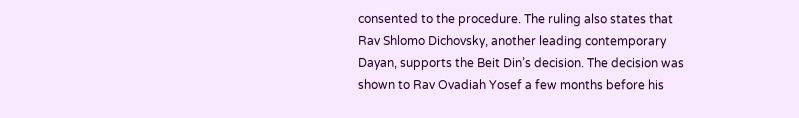consented to the procedure. The ruling also states that Rav Shlomo Dichovsky, another leading contemporary Dayan, supports the Beit Din’s decision. The decision was shown to Rav Ovadiah Yosef a few months before his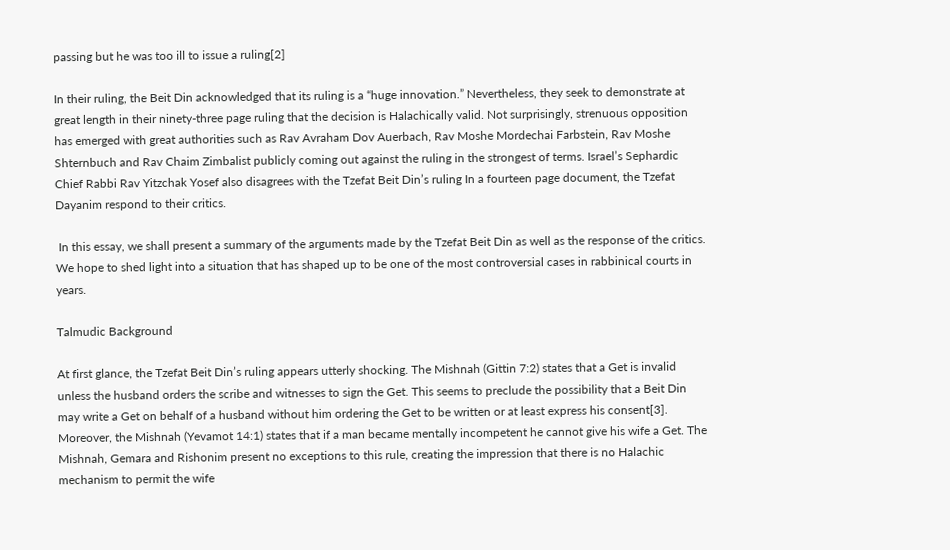passing but he was too ill to issue a ruling[2]

In their ruling, the Beit Din acknowledged that its ruling is a “huge innovation.” Nevertheless, they seek to demonstrate at great length in their ninety-three page ruling that the decision is Halachically valid. Not surprisingly, strenuous opposition has emerged with great authorities such as Rav Avraham Dov Auerbach, Rav Moshe Mordechai Farbstein, Rav Moshe Shternbuch and Rav Chaim Zimbalist publicly coming out against the ruling in the strongest of terms. Israel’s Sephardic Chief Rabbi Rav Yitzchak Yosef also disagrees with the Tzefat Beit Din’s ruling In a fourteen page document, the Tzefat Dayanim respond to their critics.

 In this essay, we shall present a summary of the arguments made by the Tzefat Beit Din as well as the response of the critics. We hope to shed light into a situation that has shaped up to be one of the most controversial cases in rabbinical courts in years.

Talmudic Background

At first glance, the Tzefat Beit Din’s ruling appears utterly shocking. The Mishnah (Gittin 7:2) states that a Get is invalid unless the husband orders the scribe and witnesses to sign the Get. This seems to preclude the possibility that a Beit Din may write a Get on behalf of a husband without him ordering the Get to be written or at least express his consent[3]. Moreover, the Mishnah (Yevamot 14:1) states that if a man became mentally incompetent he cannot give his wife a Get. The Mishnah, Gemara and Rishonim present no exceptions to this rule, creating the impression that there is no Halachic mechanism to permit the wife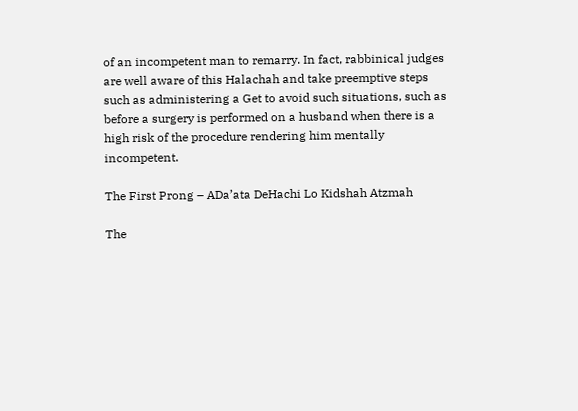of an incompetent man to remarry. In fact, rabbinical judges are well aware of this Halachah and take preemptive steps such as administering a Get to avoid such situations, such as before a surgery is performed on a husband when there is a high risk of the procedure rendering him mentally incompetent.

The First Prong – ADa’ata DeHachi Lo Kidshah Atzmah

The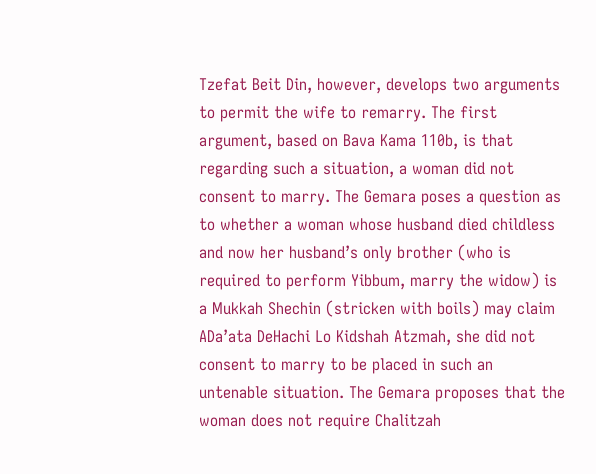Tzefat Beit Din, however, develops two arguments to permit the wife to remarry. The first argument, based on Bava Kama 110b, is that regarding such a situation, a woman did not consent to marry. The Gemara poses a question as to whether a woman whose husband died childless and now her husband’s only brother (who is required to perform Yibbum, marry the widow) is a Mukkah Shechin (stricken with boils) may claim ADa’ata DeHachi Lo Kidshah Atzmah, she did not consent to marry to be placed in such an untenable situation. The Gemara proposes that the woman does not require Chalitzah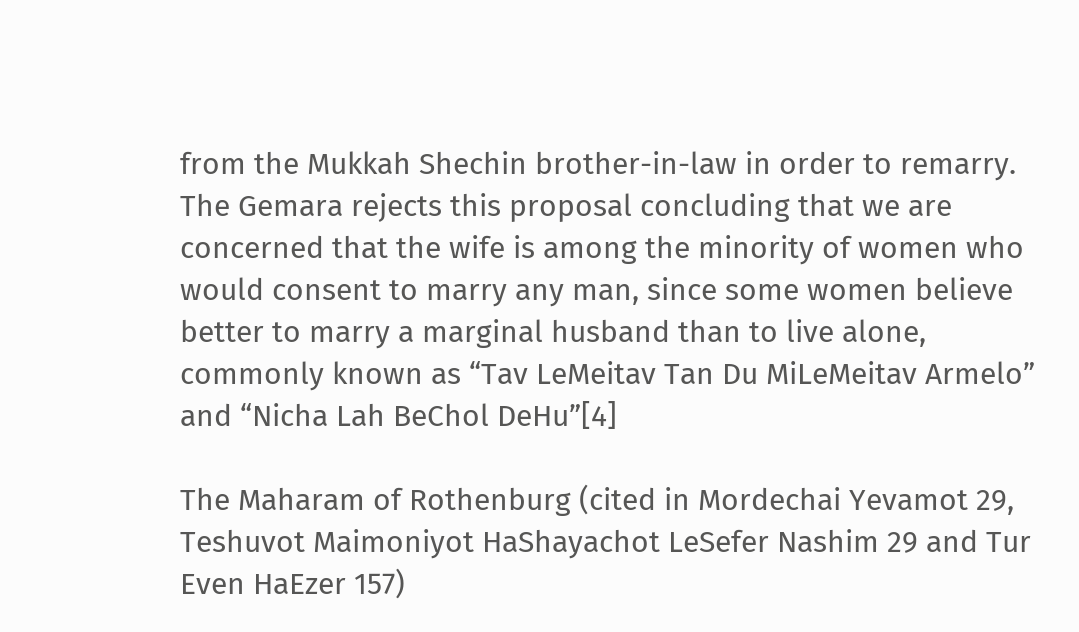from the Mukkah Shechin brother-in-law in order to remarry. The Gemara rejects this proposal concluding that we are concerned that the wife is among the minority of women who would consent to marry any man, since some women believe better to marry a marginal husband than to live alone, commonly known as “Tav LeMeitav Tan Du MiLeMeitav Armelo” and “Nicha Lah BeChol DeHu”[4]

The Maharam of Rothenburg (cited in Mordechai Yevamot 29, Teshuvot Maimoniyot HaShayachot LeSefer Nashim 29 and Tur Even HaEzer 157)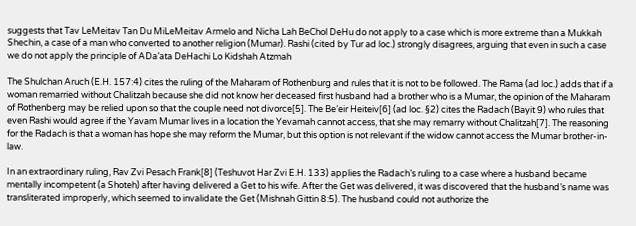suggests that Tav LeMeitav Tan Du MiLeMeitav Armelo and Nicha Lah BeChol DeHu do not apply to a case which is more extreme than a Mukkah Shechin, a case of a man who converted to another religion (Mumar). Rashi (cited by Tur ad loc.) strongly disagrees, arguing that even in such a case we do not apply the principle of ADa’ata DeHachi Lo Kidshah Atzmah

The Shulchan Aruch (E.H. 157:4) cites the ruling of the Maharam of Rothenburg and rules that it is not to be followed. The Rama (ad loc.) adds that if a woman remarried without Chalitzah because she did not know her deceased first husband had a brother who is a Mumar, the opinion of the Maharam of Rothenberg may be relied upon so that the couple need not divorce[5]. The Be’eir Heiteiv[6] (ad loc. §2) cites the Radach (Bayit 9) who rules that even Rashi would agree if the Yavam Mumar lives in a location the Yevamah cannot access, that she may remarry without Chalitzah[7]. The reasoning for the Radach is that a woman has hope she may reform the Mumar, but this option is not relevant if the widow cannot access the Mumar brother-in-law.

In an extraordinary ruling, Rav Zvi Pesach Frank[8] (Teshuvot Har Zvi E.H. 133) applies the Radach’s ruling to a case where a husband became mentally incompetent (a Shoteh) after having delivered a Get to his wife. After the Get was delivered, it was discovered that the husband’s name was transliterated improperly, which seemed to invalidate the Get (Mishnah Gittin 8:5). The husband could not authorize the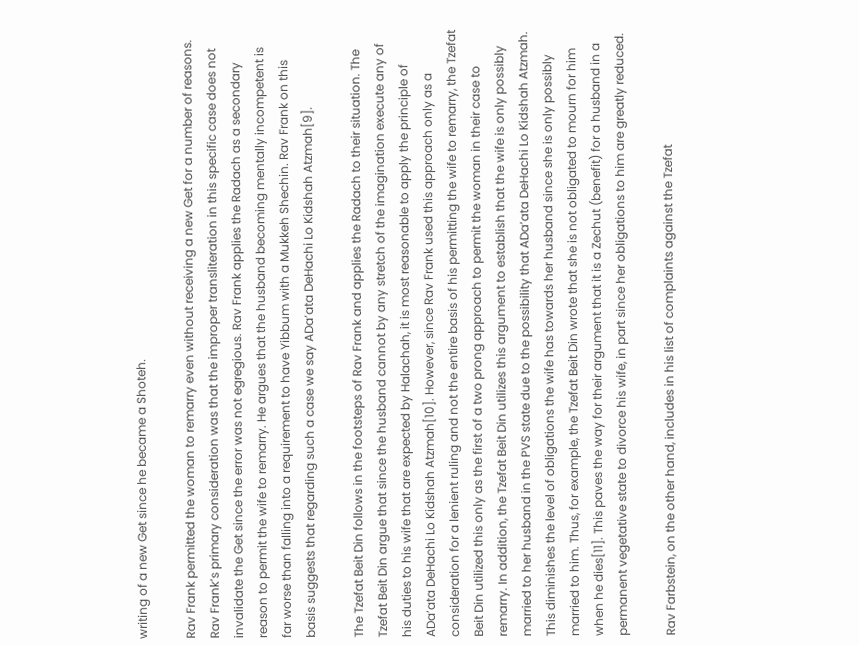writing of a new Get since he became a Shoteh.

Rav Frank permitted the woman to remarry even without receiving a new Get for a number of reasons. Rav Frank’s primary consideration was that the improper transliteration in this specific case does not invalidate the Get since the error was not egregious. Rav Frank applies the Radach as a secondary reason to permit the wife to remarry. He argues that the husband becoming mentally incompetent is far worse than falling into a requirement to have Yibbum with a Mukkeh Shechin. Rav Frank on this basis suggests that regarding such a case we say ADa’ata DeHachi Lo Kidshah Atzmah[9].

The Tzefat Beit Din follows in the footsteps of Rav Frank and applies the Radach to their situation. The Tzefat Beit Din argue that since the husband cannot by any stretch of the imagination execute any of his duties to his wife that are expected by Halachah, it is most reasonable to apply the principle of ADa’ata DeHachi Lo Kidshah Atzmah[10]. However, since Rav Frank used this approach only as a consideration for a lenient ruling and not the entire basis of his permitting the wife to remarry, the Tzefat Beit Din utilized this only as the first of a two prong approach to permit the woman in their case to remarry. In addition, the Tzefat Beit Din utilizes this argument to establish that the wife is only possibly married to her husband in the PVS state due to the possibility that ADa’ata DeHachi Lo Kidshah Atzmah. This diminishes the level of obligations the wife has towards her husband since she is only possibly married to him. Thus, for example, the Tzefat Beit Din wrote that she is not obligated to mourn for him when he dies[11]. This paves the way for their argument that it is a Zechut (benefit) for a husband in a permanent vegetative state to divorce his wife, in part since her obligations to him are greatly reduced.

Rav Farbstein, on the other hand, includes in his list of complaints against the Tzefat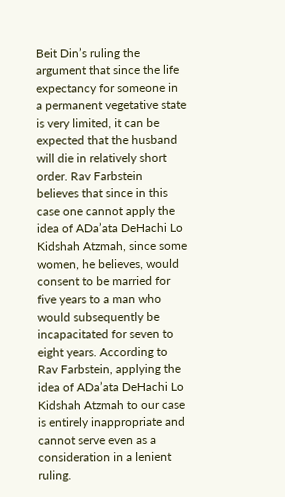Beit Din’s ruling the argument that since the life expectancy for someone in a permanent vegetative state is very limited, it can be expected that the husband will die in relatively short order. Rav Farbstein believes that since in this case one cannot apply the idea of ADa’ata DeHachi Lo Kidshah Atzmah, since some women, he believes, would consent to be married for five years to a man who would subsequently be incapacitated for seven to eight years. According to Rav Farbstein, applying the idea of ADa’ata DeHachi Lo Kidshah Atzmah to our case is entirely inappropriate and cannot serve even as a consideration in a lenient ruling.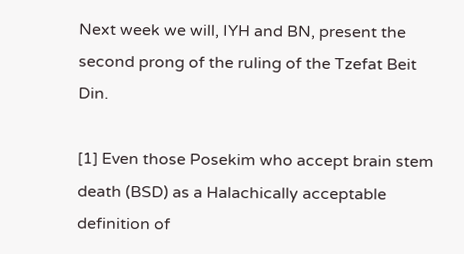Next week we will, IYH and BN, present the second prong of the ruling of the Tzefat Beit Din.

[1] Even those Posekim who accept brain stem death (BSD) as a Halachically acceptable definition of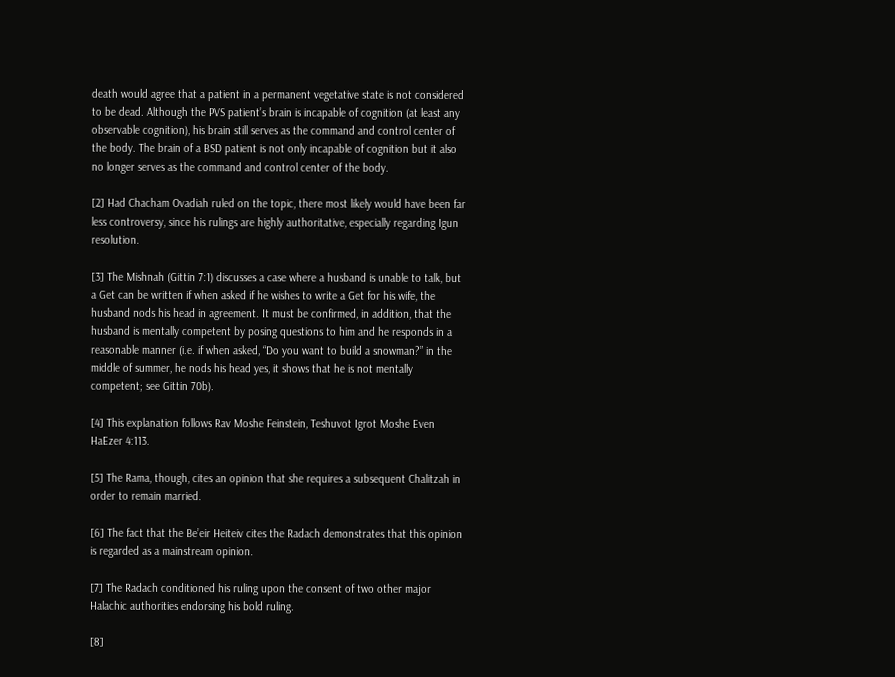death would agree that a patient in a permanent vegetative state is not considered to be dead. Although the PVS patient’s brain is incapable of cognition (at least any observable cognition), his brain still serves as the command and control center of the body. The brain of a BSD patient is not only incapable of cognition but it also no longer serves as the command and control center of the body.

[2] Had Chacham Ovadiah ruled on the topic, there most likely would have been far less controversy, since his rulings are highly authoritative, especially regarding Igun resolution.

[3] The Mishnah (Gittin 7:1) discusses a case where a husband is unable to talk, but a Get can be written if when asked if he wishes to write a Get for his wife, the husband nods his head in agreement. It must be confirmed, in addition, that the husband is mentally competent by posing questions to him and he responds in a reasonable manner (i.e. if when asked, “Do you want to build a snowman?” in the middle of summer, he nods his head yes, it shows that he is not mentally competent; see Gittin 70b).

[4] This explanation follows Rav Moshe Feinstein, Teshuvot Igrot Moshe Even HaEzer 4:113.

[5] The Rama, though, cites an opinion that she requires a subsequent Chalitzah in order to remain married.

[6] The fact that the Be’eir Heiteiv cites the Radach demonstrates that this opinion is regarded as a mainstream opinion.

[7] The Radach conditioned his ruling upon the consent of two other major Halachic authorities endorsing his bold ruling.

[8]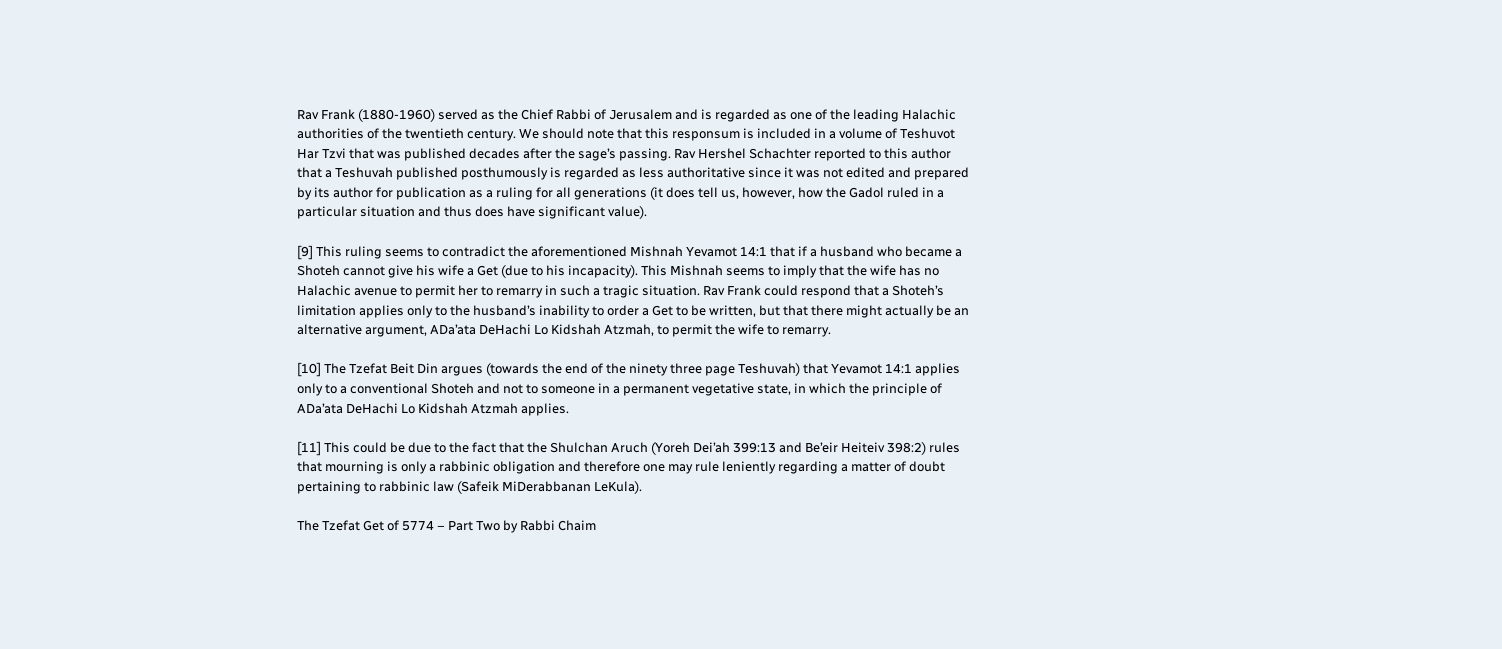Rav Frank (1880-1960) served as the Chief Rabbi of Jerusalem and is regarded as one of the leading Halachic authorities of the twentieth century. We should note that this responsum is included in a volume of Teshuvot Har Tzvi that was published decades after the sage’s passing. Rav Hershel Schachter reported to this author that a Teshuvah published posthumously is regarded as less authoritative since it was not edited and prepared by its author for publication as a ruling for all generations (it does tell us, however, how the Gadol ruled in a particular situation and thus does have significant value).

[9] This ruling seems to contradict the aforementioned Mishnah Yevamot 14:1 that if a husband who became a Shoteh cannot give his wife a Get (due to his incapacity). This Mishnah seems to imply that the wife has no Halachic avenue to permit her to remarry in such a tragic situation. Rav Frank could respond that a Shoteh’s limitation applies only to the husband’s inability to order a Get to be written, but that there might actually be an alternative argument, ADa’ata DeHachi Lo Kidshah Atzmah, to permit the wife to remarry.

[10] The Tzefat Beit Din argues (towards the end of the ninety three page Teshuvah) that Yevamot 14:1 applies only to a conventional Shoteh and not to someone in a permanent vegetative state, in which the principle of ADa’ata DeHachi Lo Kidshah Atzmah applies.

[11] This could be due to the fact that the Shulchan Aruch (Yoreh Dei’ah 399:13 and Be’eir Heiteiv 398:2) rules that mourning is only a rabbinic obligation and therefore one may rule leniently regarding a matter of doubt pertaining to rabbinic law (Safeik MiDerabbanan LeKula).

The Tzefat Get of 5774 – Part Two by Rabbi Chaim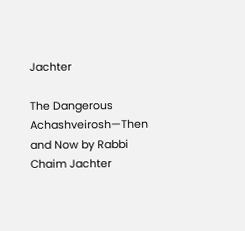Jachter

The Dangerous Achashveirosh—Then and Now by Rabbi Chaim Jachter